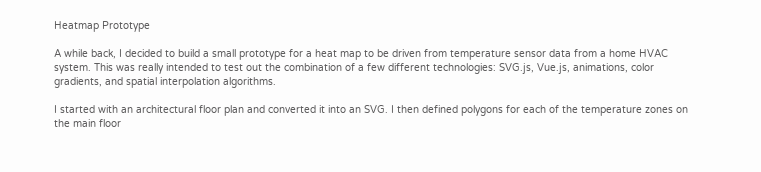Heatmap Prototype

A while back, I decided to build a small prototype for a heat map to be driven from temperature sensor data from a home HVAC system. This was really intended to test out the combination of a few different technologies: SVG.js, Vue.js, animations, color gradients, and spatial interpolation algorithms.

I started with an architectural floor plan and converted it into an SVG. I then defined polygons for each of the temperature zones on the main floor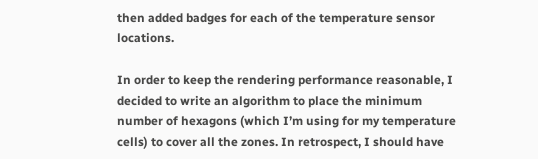then added badges for each of the temperature sensor locations.

In order to keep the rendering performance reasonable, I decided to write an algorithm to place the minimum number of hexagons (which I’m using for my temperature cells) to cover all the zones. In retrospect, I should have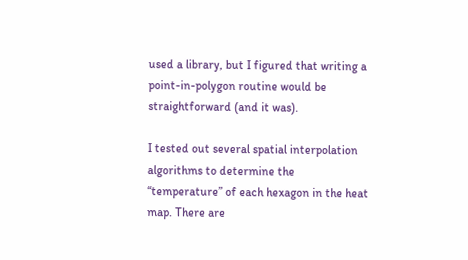used a library, but I figured that writing a point-in-polygon routine would be straightforward (and it was).

I tested out several spatial interpolation algorithms to determine the “temperature” of each hexagon in the heat map. There are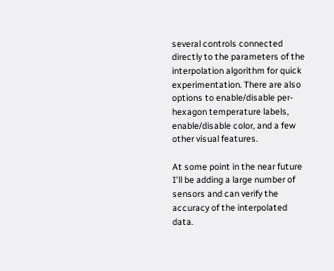several controls connected directly to the parameters of the interpolation algorithm for quick experimentation. There are also options to enable/disable per-hexagon temperature labels, enable/disable color, and a few other visual features.

At some point in the near future I’ll be adding a large number of sensors and can verify the accuracy of the interpolated data.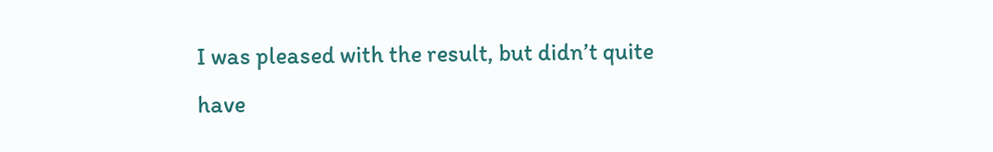I was pleased with the result, but didn’t quite have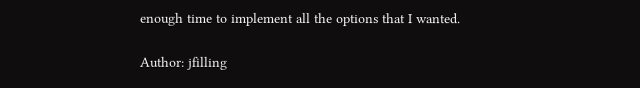enough time to implement all the options that I wanted.

Author: jfilling